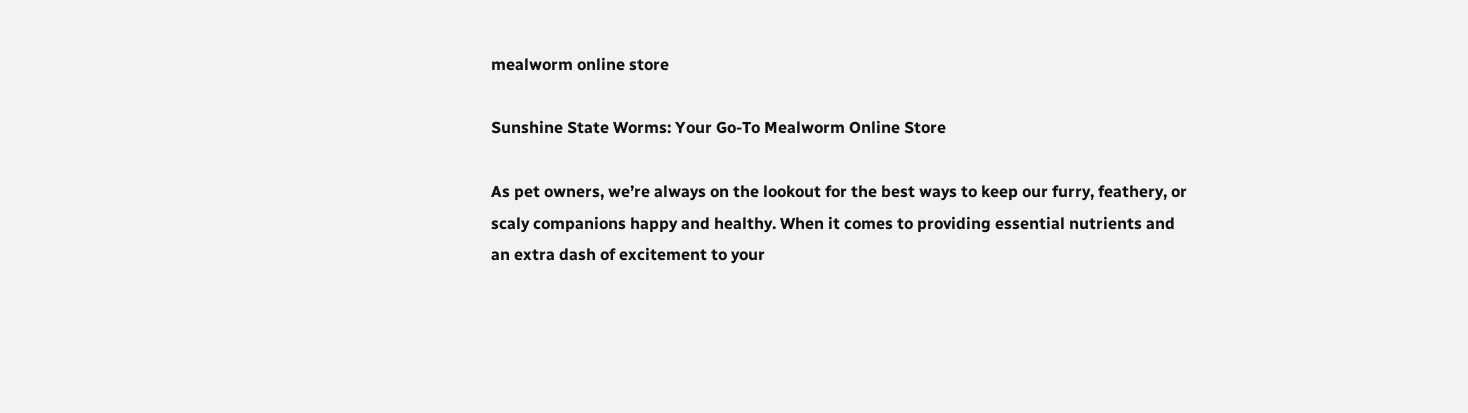mealworm online store

Sunshine State Worms: Your Go-To Mealworm Online Store

As pet owners, we’re always on the lookout for the best ways to keep our furry, feathery, or scaly companions happy and healthy. When it comes to providing essential nutrients and an extra dash of excitement to your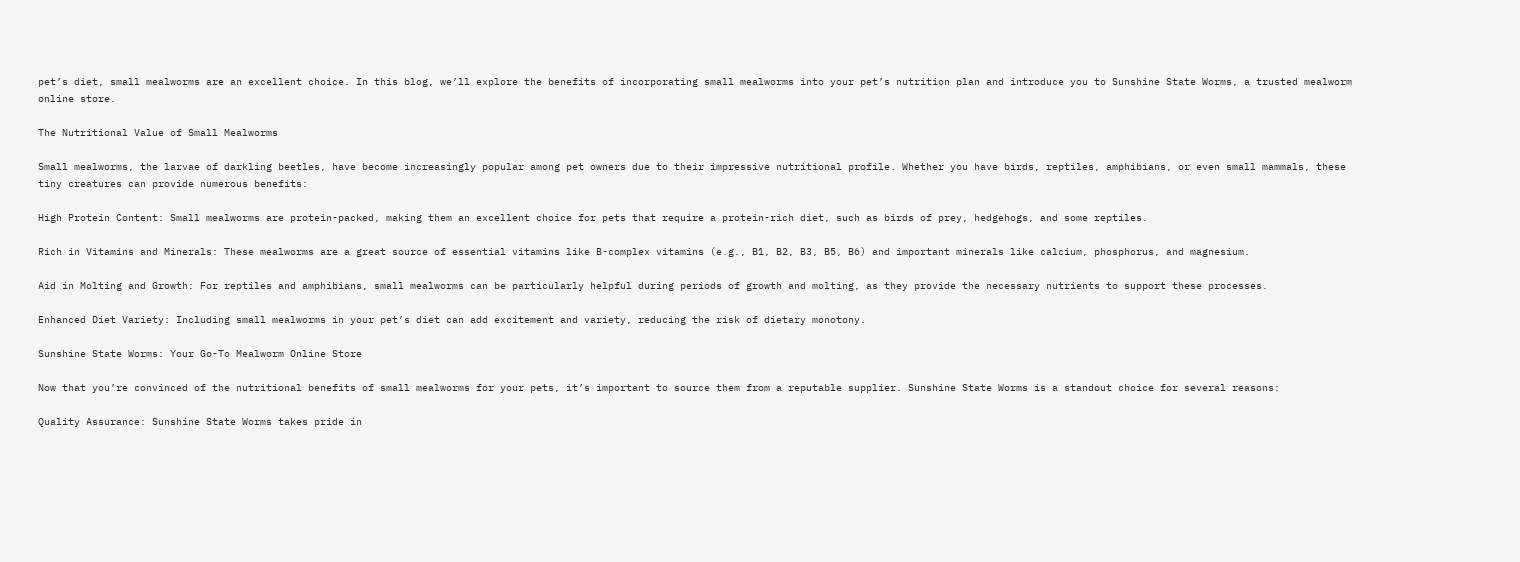pet’s diet, small mealworms are an excellent choice. In this blog, we’ll explore the benefits of incorporating small mealworms into your pet’s nutrition plan and introduce you to Sunshine State Worms, a trusted mealworm online store.

The Nutritional Value of Small Mealworms

Small mealworms, the larvae of darkling beetles, have become increasingly popular among pet owners due to their impressive nutritional profile. Whether you have birds, reptiles, amphibians, or even small mammals, these tiny creatures can provide numerous benefits:

High Protein Content: Small mealworms are protein-packed, making them an excellent choice for pets that require a protein-rich diet, such as birds of prey, hedgehogs, and some reptiles.

Rich in Vitamins and Minerals: These mealworms are a great source of essential vitamins like B-complex vitamins (e.g., B1, B2, B3, B5, B6) and important minerals like calcium, phosphorus, and magnesium.

Aid in Molting and Growth: For reptiles and amphibians, small mealworms can be particularly helpful during periods of growth and molting, as they provide the necessary nutrients to support these processes.

Enhanced Diet Variety: Including small mealworms in your pet’s diet can add excitement and variety, reducing the risk of dietary monotony.

Sunshine State Worms: Your Go-To Mealworm Online Store

Now that you’re convinced of the nutritional benefits of small mealworms for your pets, it’s important to source them from a reputable supplier. Sunshine State Worms is a standout choice for several reasons:

Quality Assurance: Sunshine State Worms takes pride in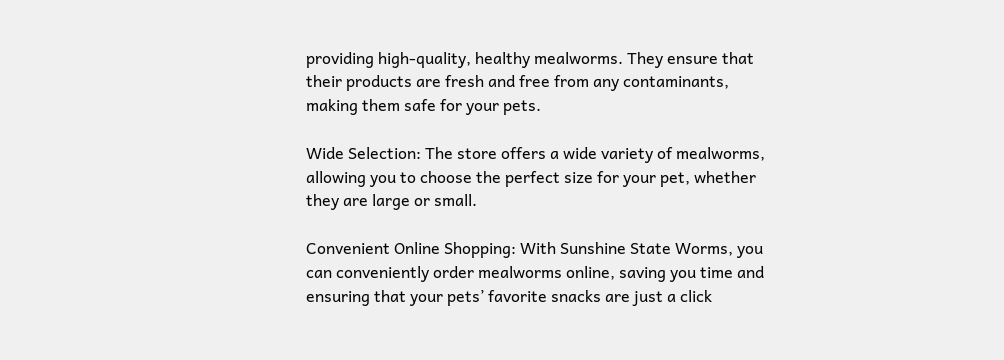providing high-quality, healthy mealworms. They ensure that their products are fresh and free from any contaminants, making them safe for your pets.

Wide Selection: The store offers a wide variety of mealworms, allowing you to choose the perfect size for your pet, whether they are large or small.

Convenient Online Shopping: With Sunshine State Worms, you can conveniently order mealworms online, saving you time and ensuring that your pets’ favorite snacks are just a click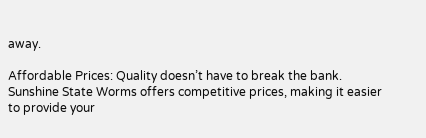away.

Affordable Prices: Quality doesn’t have to break the bank. Sunshine State Worms offers competitive prices, making it easier to provide your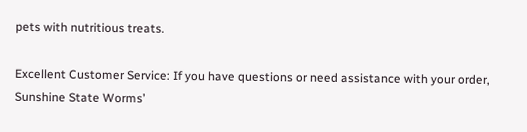pets with nutritious treats.

Excellent Customer Service: If you have questions or need assistance with your order, Sunshine State Worms’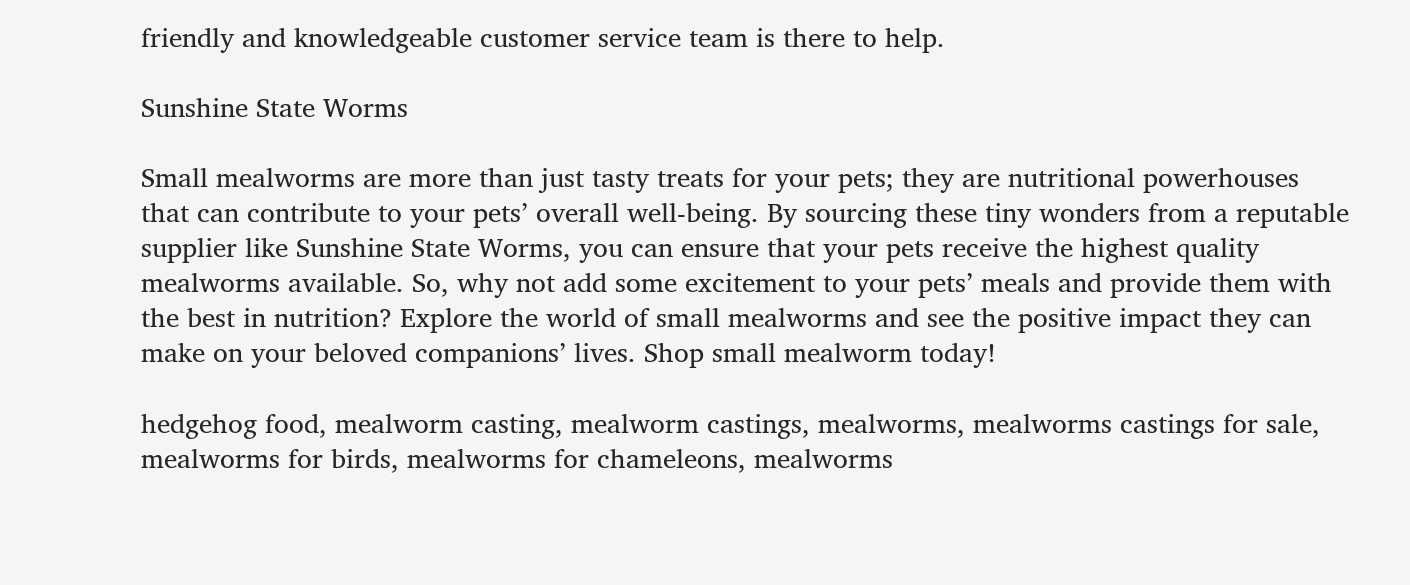friendly and knowledgeable customer service team is there to help.

Sunshine State Worms

Small mealworms are more than just tasty treats for your pets; they are nutritional powerhouses that can contribute to your pets’ overall well-being. By sourcing these tiny wonders from a reputable supplier like Sunshine State Worms, you can ensure that your pets receive the highest quality mealworms available. So, why not add some excitement to your pets’ meals and provide them with the best in nutrition? Explore the world of small mealworms and see the positive impact they can make on your beloved companions’ lives. Shop small mealworm today!

hedgehog food, mealworm casting, mealworm castings, mealworms, mealworms castings for sale, mealworms for birds, mealworms for chameleons, mealworms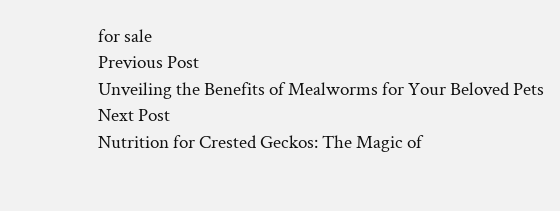for sale
Previous Post
Unveiling the Benefits of Mealworms for Your Beloved Pets
Next Post
Nutrition for Crested Geckos: The Magic of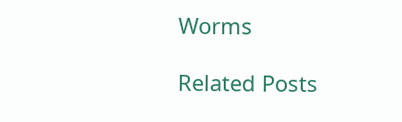Worms

Related Posts